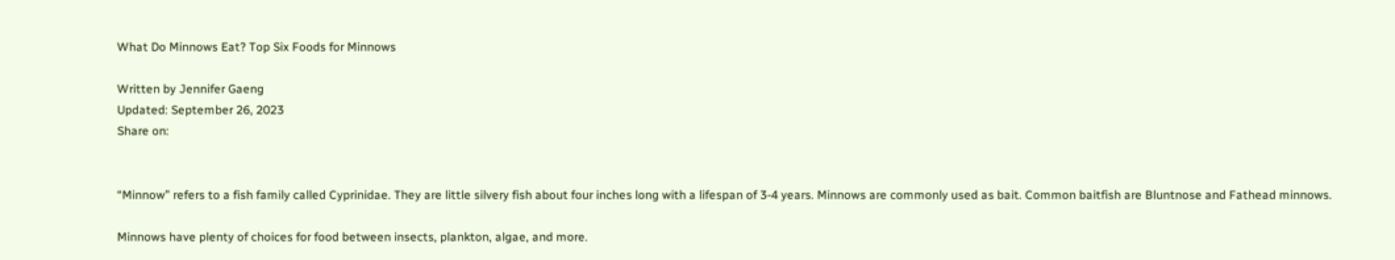What Do Minnows Eat? Top Six Foods for Minnows

Written by Jennifer Gaeng
Updated: September 26, 2023
Share on:


“Minnow” refers to a fish family called Cyprinidae. They are little silvery fish about four inches long with a lifespan of 3-4 years. Minnows are commonly used as bait. Common baitfish are Bluntnose and Fathead minnows.

Minnows have plenty of choices for food between insects, plankton, algae, and more.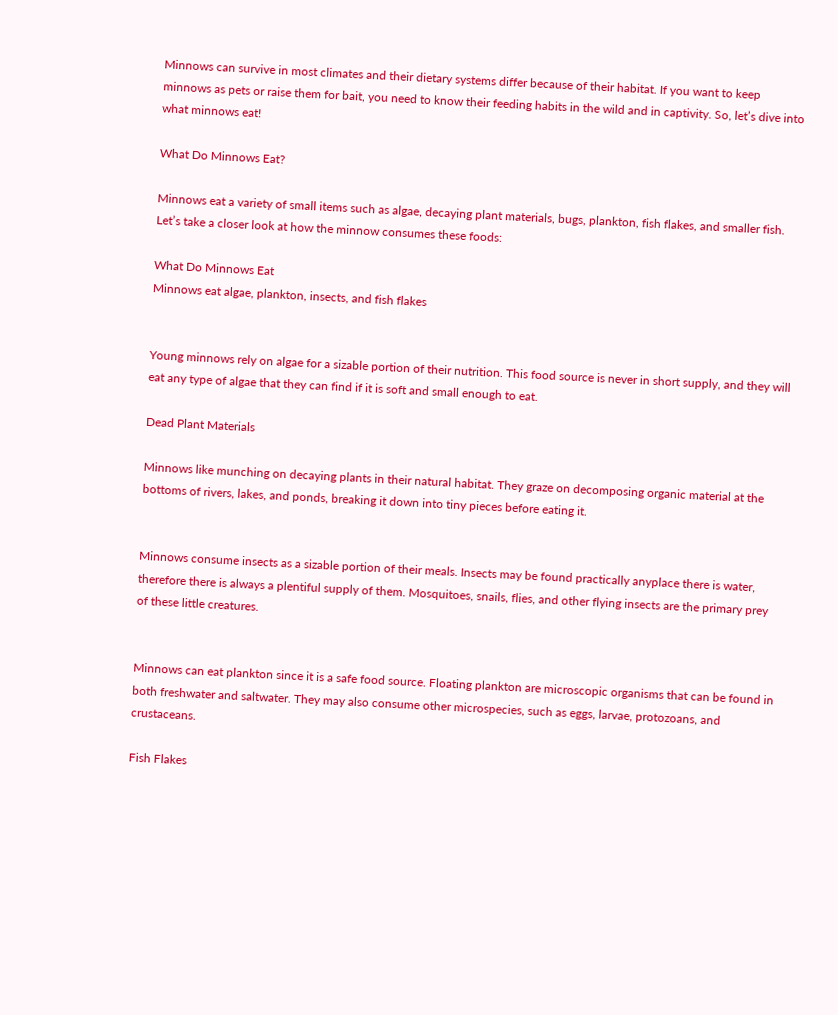Minnows can survive in most climates and their dietary systems differ because of their habitat. If you want to keep minnows as pets or raise them for bait, you need to know their feeding habits in the wild and in captivity. So, let’s dive into what minnows eat!

What Do Minnows Eat?

Minnows eat a variety of small items such as algae, decaying plant materials, bugs, plankton, fish flakes, and smaller fish. Let’s take a closer look at how the minnow consumes these foods:

What Do Minnows Eat
Minnows eat algae, plankton, insects, and fish flakes


Young minnows rely on algae for a sizable portion of their nutrition. This food source is never in short supply, and they will eat any type of algae that they can find if it is soft and small enough to eat.

Dead Plant Materials

Minnows like munching on decaying plants in their natural habitat. They graze on decomposing organic material at the bottoms of rivers, lakes, and ponds, breaking it down into tiny pieces before eating it.


Minnows consume insects as a sizable portion of their meals. Insects may be found practically anyplace there is water, therefore there is always a plentiful supply of them. Mosquitoes, snails, flies, and other flying insects are the primary prey of these little creatures.


Minnows can eat plankton since it is a safe food source. Floating plankton are microscopic organisms that can be found in both freshwater and saltwater. They may also consume other microspecies, such as eggs, larvae, protozoans, and crustaceans.

Fish Flakes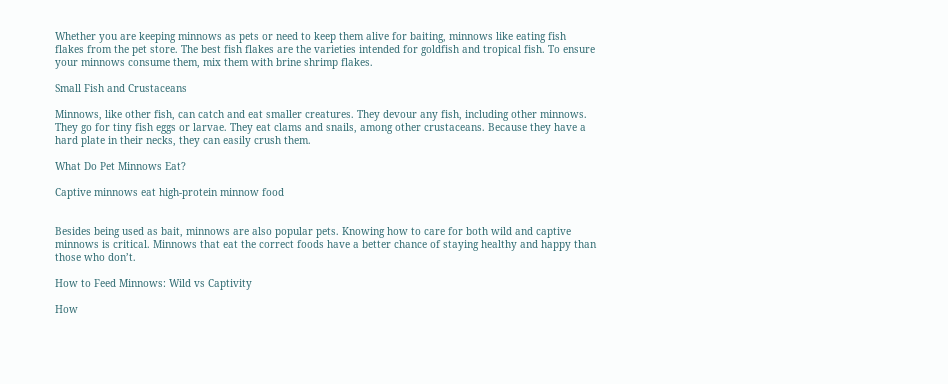Whether you are keeping minnows as pets or need to keep them alive for baiting, minnows like eating fish flakes from the pet store. The best fish flakes are the varieties intended for goldfish and tropical fish. To ensure your minnows consume them, mix them with brine shrimp flakes.

Small Fish and Crustaceans

Minnows, like other fish, can catch and eat smaller creatures. They devour any fish, including other minnows. They go for tiny fish eggs or larvae. They eat clams and snails, among other crustaceans. Because they have a hard plate in their necks, they can easily crush them.

What Do Pet Minnows Eat?

Captive minnows eat high-protein minnow food


Besides being used as bait, minnows are also popular pets. Knowing how to care for both wild and captive minnows is critical. Minnows that eat the correct foods have a better chance of staying healthy and happy than those who don’t.

How to Feed Minnows: Wild vs Captivity

How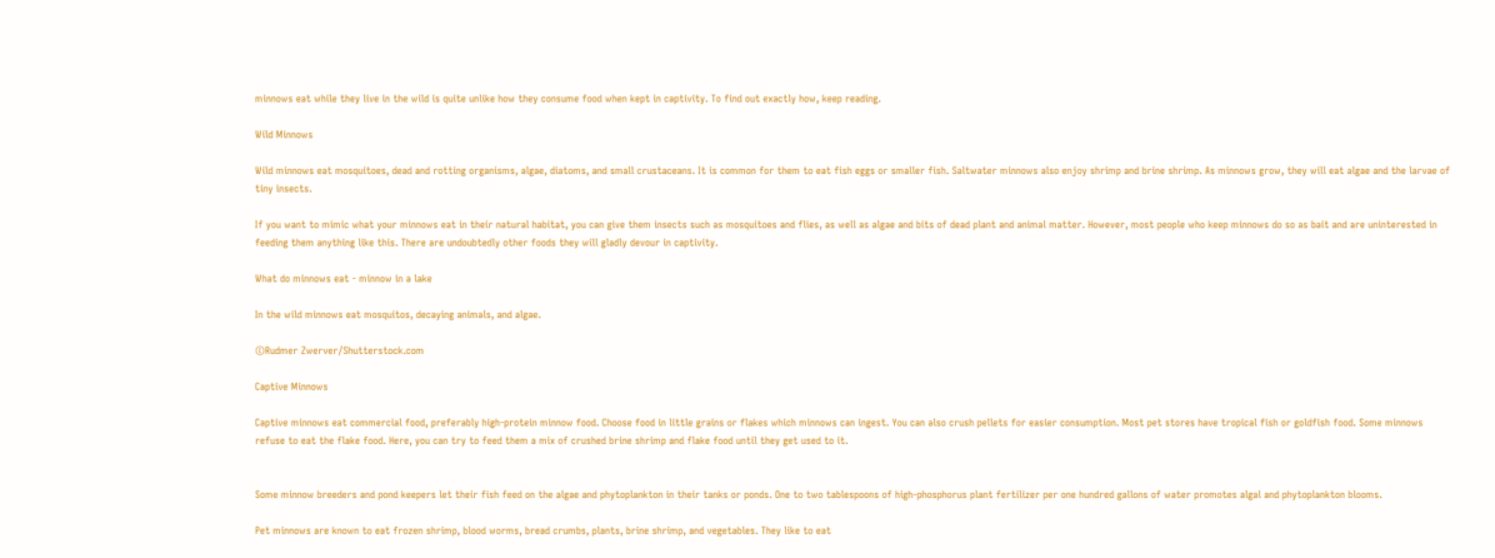minnows eat while they live in the wild is quite unlike how they consume food when kept in captivity. To find out exactly how, keep reading.

Wild Minnows

Wild minnows eat mosquitoes, dead and rotting organisms, algae, diatoms, and small crustaceans. It is common for them to eat fish eggs or smaller fish. Saltwater minnows also enjoy shrimp and brine shrimp. As minnows grow, they will eat algae and the larvae of tiny insects.

If you want to mimic what your minnows eat in their natural habitat, you can give them insects such as mosquitoes and flies, as well as algae and bits of dead plant and animal matter. However, most people who keep minnows do so as bait and are uninterested in feeding them anything like this. There are undoubtedly other foods they will gladly devour in captivity.

What do minnows eat - minnow in a lake

In the wild minnows eat mosquitos, decaying animals, and algae.

©Rudmer Zwerver/Shutterstock.com

Captive Minnows

Captive minnows eat commercial food, preferably high-protein minnow food. Choose food in little grains or flakes which minnows can ingest. You can also crush pellets for easier consumption. Most pet stores have tropical fish or goldfish food. Some minnows refuse to eat the flake food. Here, you can try to feed them a mix of crushed brine shrimp and flake food until they get used to it.


Some minnow breeders and pond keepers let their fish feed on the algae and phytoplankton in their tanks or ponds. One to two tablespoons of high-phosphorus plant fertilizer per one hundred gallons of water promotes algal and phytoplankton blooms.

Pet minnows are known to eat frozen shrimp, blood worms, bread crumbs, plants, brine shrimp, and vegetables. They like to eat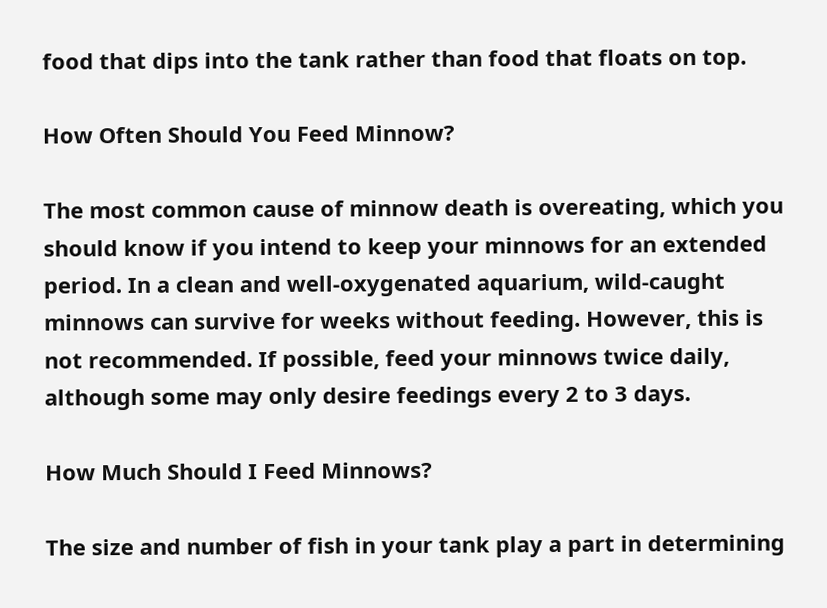food that dips into the tank rather than food that floats on top.

How Often Should You Feed Minnow?

The most common cause of minnow death is overeating, which you should know if you intend to keep your minnows for an extended period. In a clean and well-oxygenated aquarium, wild-caught minnows can survive for weeks without feeding. However, this is not recommended. If possible, feed your minnows twice daily, although some may only desire feedings every 2 to 3 days.

How Much Should I Feed Minnows?

The size and number of fish in your tank play a part in determining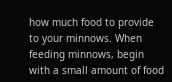how much food to provide to your minnows. When feeding minnows, begin with a small amount of food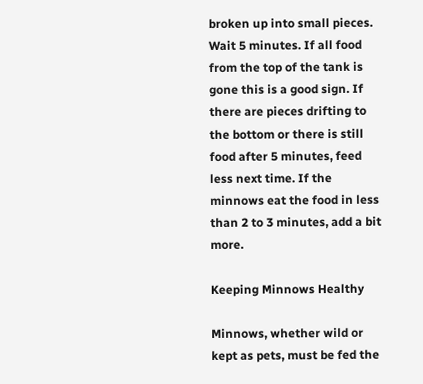broken up into small pieces. Wait 5 minutes. If all food from the top of the tank is gone this is a good sign. If there are pieces drifting to the bottom or there is still food after 5 minutes, feed less next time. If the minnows eat the food in less than 2 to 3 minutes, add a bit more.

Keeping Minnows Healthy

Minnows, whether wild or kept as pets, must be fed the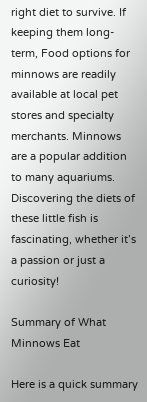right diet to survive. If keeping them long-term, Food options for minnows are readily available at local pet stores and specialty merchants. Minnows are a popular addition to many aquariums. Discovering the diets of these little fish is fascinating, whether it’s a passion or just a curiosity!

Summary of What Minnows Eat

Here is a quick summary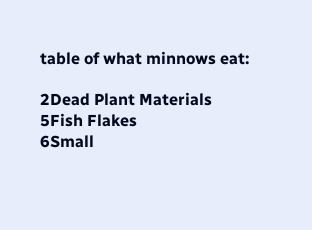table of what minnows eat:

2Dead Plant Materials
5Fish Flakes
6Small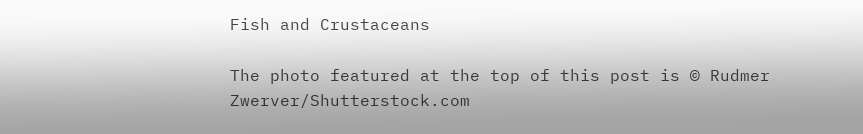Fish and Crustaceans

The photo featured at the top of this post is © Rudmer Zwerver/Shutterstock.com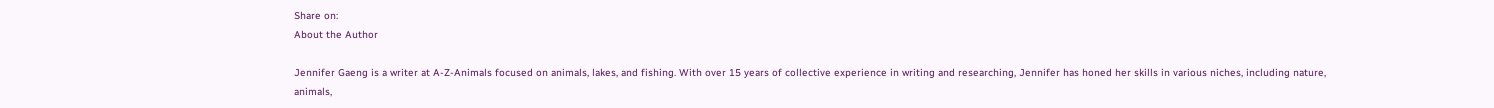Share on:
About the Author

Jennifer Gaeng is a writer at A-Z-Animals focused on animals, lakes, and fishing. With over 15 years of collective experience in writing and researching, Jennifer has honed her skills in various niches, including nature, animals,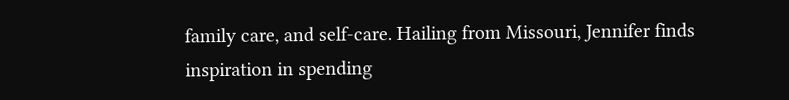family care, and self-care. Hailing from Missouri, Jennifer finds inspiration in spending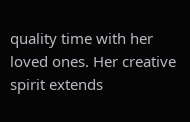quality time with her loved ones. Her creative spirit extends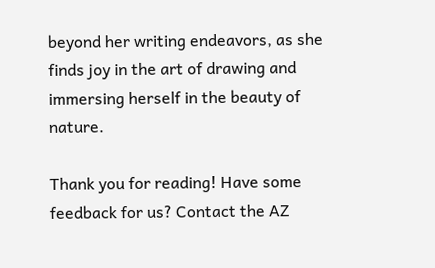beyond her writing endeavors, as she finds joy in the art of drawing and immersing herself in the beauty of nature.

Thank you for reading! Have some feedback for us? Contact the AZ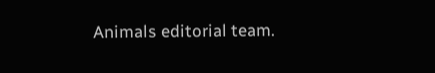Animals editorial team.